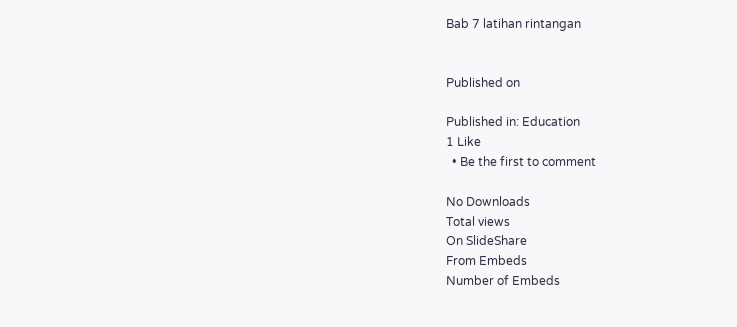Bab 7 latihan rintangan


Published on

Published in: Education
1 Like
  • Be the first to comment

No Downloads
Total views
On SlideShare
From Embeds
Number of Embeds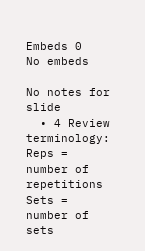Embeds 0
No embeds

No notes for slide
  • 4 Review terminology: Reps = number of repetitions Sets = number of sets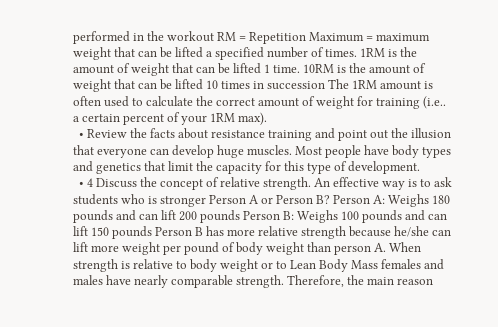performed in the workout RM = Repetition Maximum = maximum weight that can be lifted a specified number of times. 1RM is the amount of weight that can be lifted 1 time. 10RM is the amount of weight that can be lifted 10 times in succession The 1RM amount is often used to calculate the correct amount of weight for training (i.e.. a certain percent of your 1RM max).
  • Review the facts about resistance training and point out the illusion that everyone can develop huge muscles. Most people have body types and genetics that limit the capacity for this type of development.
  • 4 Discuss the concept of relative strength. An effective way is to ask students who is stronger Person A or Person B? Person A: Weighs 180 pounds and can lift 200 pounds Person B: Weighs 100 pounds and can lift 150 pounds Person B has more relative strength because he/she can lift more weight per pound of body weight than person A. When strength is relative to body weight or to Lean Body Mass females and males have nearly comparable strength. Therefore, the main reason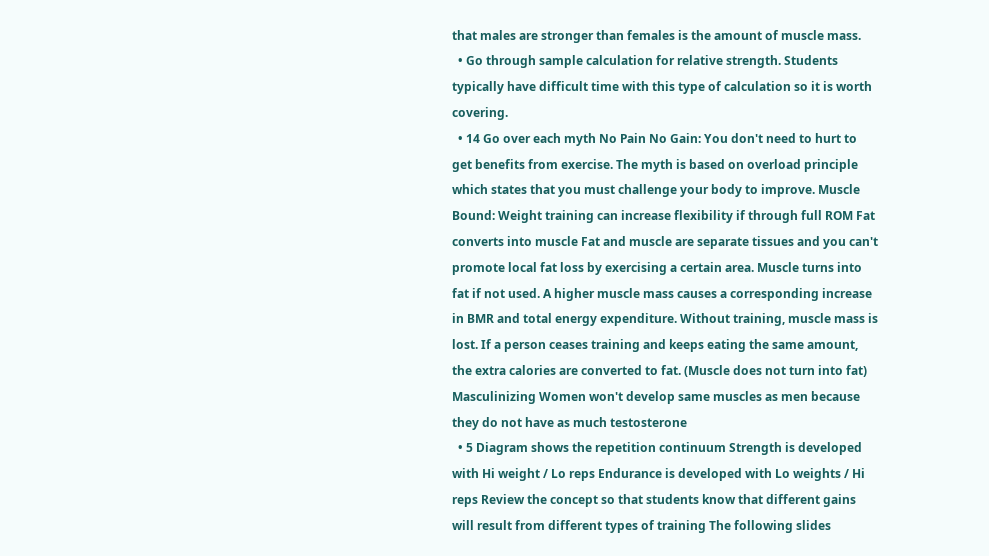that males are stronger than females is the amount of muscle mass.
  • Go through sample calculation for relative strength. Students typically have difficult time with this type of calculation so it is worth covering.
  • 14 Go over each myth No Pain No Gain: You don't need to hurt to get benefits from exercise. The myth is based on overload principle which states that you must challenge your body to improve. Muscle Bound: Weight training can increase flexibility if through full ROM Fat converts into muscle Fat and muscle are separate tissues and you can't promote local fat loss by exercising a certain area. Muscle turns into fat if not used. A higher muscle mass causes a corresponding increase in BMR and total energy expenditure. Without training, muscle mass is lost. If a person ceases training and keeps eating the same amount, the extra calories are converted to fat. (Muscle does not turn into fat) Masculinizing Women won't develop same muscles as men because they do not have as much testosterone
  • 5 Diagram shows the repetition continuum Strength is developed with Hi weight / Lo reps Endurance is developed with Lo weights / Hi reps Review the concept so that students know that different gains will result from different types of training The following slides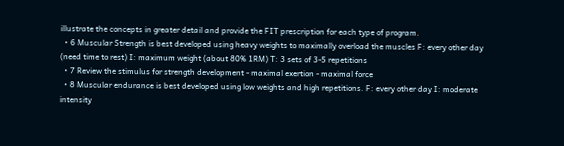illustrate the concepts in greater detail and provide the FIT prescription for each type of program.
  • 6 Muscular Strength is best developed using heavy weights to maximally overload the muscles F: every other day (need time to rest) I: maximum weight (about 80% 1RM) T: 3 sets of 3-5 repetitions
  • 7 Review the stimulus for strength development - maximal exertion - maximal force
  • 8 Muscular endurance is best developed using low weights and high repetitions. F: every other day I: moderate intensity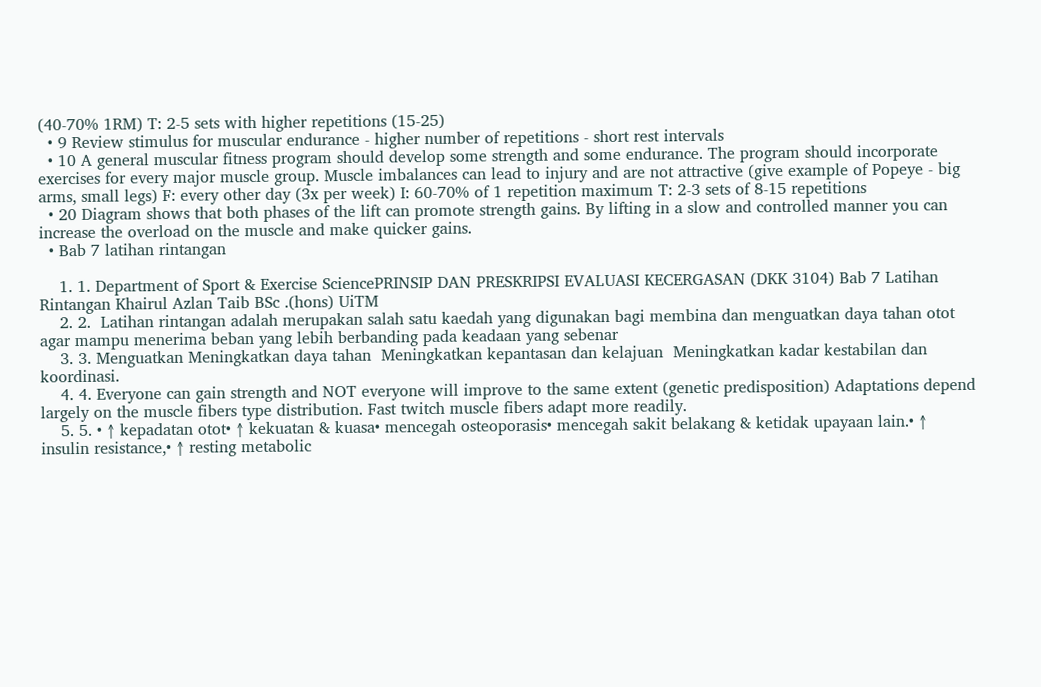(40-70% 1RM) T: 2-5 sets with higher repetitions (15-25)
  • 9 Review stimulus for muscular endurance - higher number of repetitions - short rest intervals
  • 10 A general muscular fitness program should develop some strength and some endurance. The program should incorporate exercises for every major muscle group. Muscle imbalances can lead to injury and are not attractive (give example of Popeye - big arms, small legs) F: every other day (3x per week) I: 60-70% of 1 repetition maximum T: 2-3 sets of 8-15 repetitions
  • 20 Diagram shows that both phases of the lift can promote strength gains. By lifting in a slow and controlled manner you can increase the overload on the muscle and make quicker gains.
  • Bab 7 latihan rintangan

    1. 1. Department of Sport & Exercise SciencePRINSIP DAN PRESKRIPSI EVALUASI KECERGASAN (DKK 3104) Bab 7 Latihan Rintangan Khairul Azlan Taib BSc .(hons) UiTM
    2. 2.  Latihan rintangan adalah merupakan salah satu kaedah yang digunakan bagi membina dan menguatkan daya tahan otot agar mampu menerima beban yang lebih berbanding pada keadaan yang sebenar
    3. 3. Menguatkan Meningkatkan daya tahan  Meningkatkan kepantasan dan kelajuan  Meningkatkan kadar kestabilan dan koordinasi.
    4. 4. Everyone can gain strength and NOT everyone will improve to the same extent (genetic predisposition) Adaptations depend largely on the muscle fibers type distribution. Fast twitch muscle fibers adapt more readily.
    5. 5. • ↑ kepadatan otot• ↑ kekuatan & kuasa• mencegah osteoporasis• mencegah sakit belakang & ketidak upayaan lain.• ↑ insulin resistance,• ↑ resting metabolic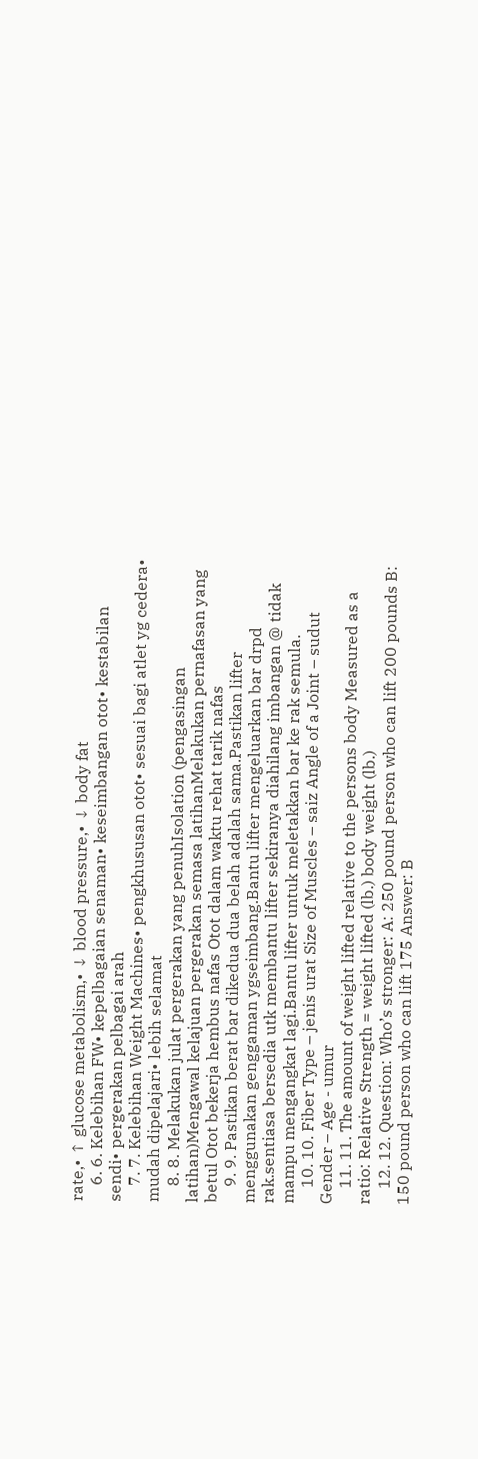rate,• ↑ glucose metabolism,• ↓ blood pressure,• ↓ body fat
    6. 6. Kelebihan FW• kepelbagaian senaman• keseimbangan otot• kestabilan sendi• pergerakan pelbagai arah
    7. 7. Kelebihan Weight Machines• pengkhususan otot• sesuai bagi atlet yg cedera• mudah dipelajari• lebih selamat
    8. 8. Melakukan julat pergerakan yang penuhIsolation (pengasingan latihan)Mengawal kelajuan pergerakan semasa latihanMelakukan pernafasan yang betul Otot bekerja hembus nafas Otot dalam waktu rehat tarik nafas
    9. 9. Pastikan berat bar dikedua dua belah adalah sama.Pastikan lifter menggunakan genggaman ygseimbang.Bantu lifter mengeluarkan bar drpd rak.sentiasa bersedia utk membantu lifter sekiranya diahilang imbangan @ tidak mampu mengangkat lagi.Bantu lifter untuk meletakkan bar ke rak semula.
    10. 10. Fiber Type – jenis urat Size of Muscles – saiz Angle of a Joint – sudut Gender – Age - umur
    11. 11. The amount of weight lifted relative to the persons body Measured as a ratio: Relative Strength = weight lifted (lb.) body weight (lb.)
    12. 12. Question: Who’s stronger: A: 250 pound person who can lift 200 pounds B: 150 pound person who can lift 175 Answer: B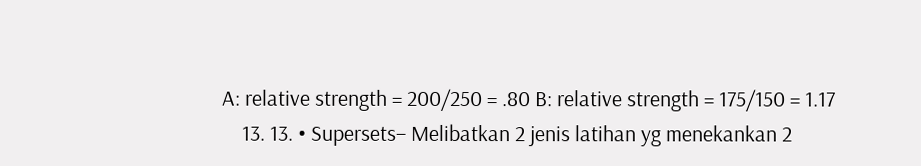A: relative strength = 200/250 = .80 B: relative strength = 175/150 = 1.17
    13. 13. • Supersets– Melibatkan 2 jenis latihan yg menekankan 2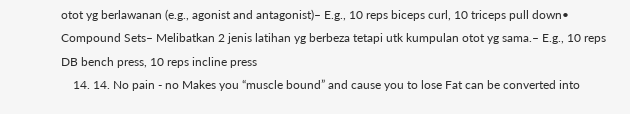otot yg berlawanan (e.g., agonist and antagonist)– E.g., 10 reps biceps curl, 10 triceps pull down• Compound Sets– Melibatkan 2 jenis latihan yg berbeza tetapi utk kumpulan otot yg sama.– E.g., 10 reps DB bench press, 10 reps incline press
    14. 14. No pain - no Makes you “muscle bound” and cause you to lose Fat can be converted into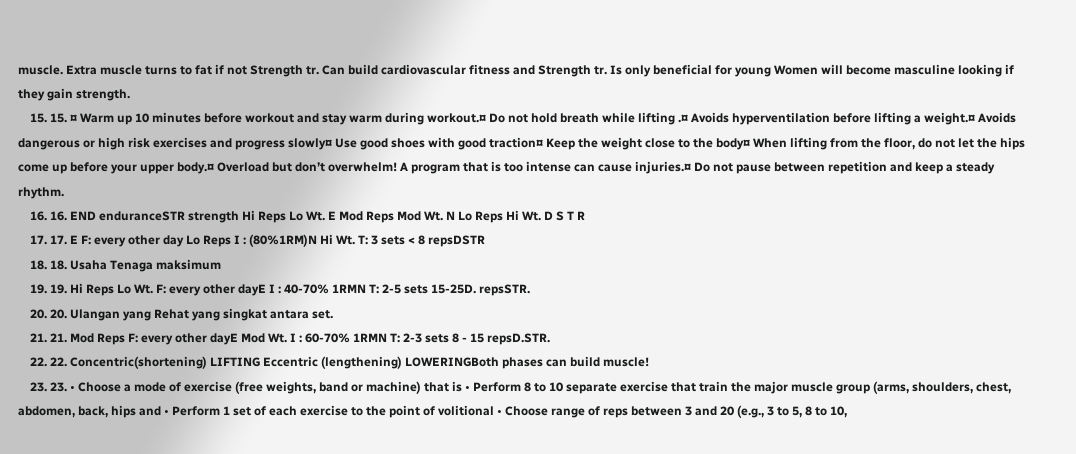muscle. Extra muscle turns to fat if not Strength tr. Can build cardiovascular fitness and Strength tr. Is only beneficial for young Women will become masculine looking if they gain strength.
    15. 15. ¤ Warm up 10 minutes before workout and stay warm during workout.¤ Do not hold breath while lifting .¤ Avoids hyperventilation before lifting a weight.¤ Avoids dangerous or high risk exercises and progress slowly¤ Use good shoes with good traction¤ Keep the weight close to the body¤ When lifting from the floor, do not let the hips come up before your upper body.¤ Overload but don’t overwhelm! A program that is too intense can cause injuries.¤ Do not pause between repetition and keep a steady rhythm.
    16. 16. END enduranceSTR strength Hi Reps Lo Wt. E Mod Reps Mod Wt. N Lo Reps Hi Wt. D S T R
    17. 17. E F: every other day Lo Reps I : (80%1RM)N Hi Wt. T: 3 sets < 8 repsDSTR
    18. 18. Usaha Tenaga maksimum
    19. 19. Hi Reps Lo Wt. F: every other dayE I : 40-70% 1RMN T: 2-5 sets 15-25D. repsSTR.
    20. 20. Ulangan yang Rehat yang singkat antara set.
    21. 21. Mod Reps F: every other dayE Mod Wt. I : 60-70% 1RMN T: 2-3 sets 8 - 15 repsD.STR.
    22. 22. Concentric(shortening) LIFTING Eccentric (lengthening) LOWERINGBoth phases can build muscle!
    23. 23. • Choose a mode of exercise (free weights, band or machine) that is • Perform 8 to 10 separate exercise that train the major muscle group (arms, shoulders, chest, abdomen, back, hips and • Perform 1 set of each exercise to the point of volitional • Choose range of reps between 3 and 20 (e.g., 3 to 5, 8 to 10,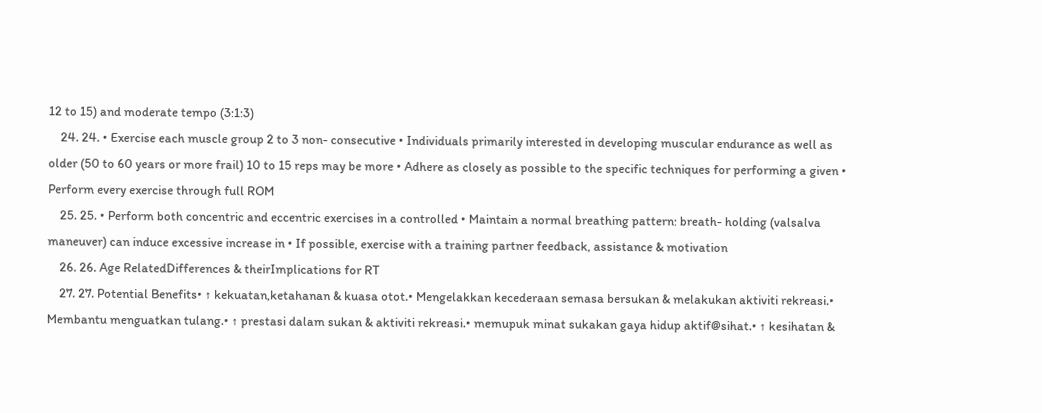12 to 15) and moderate tempo (3:1:3)
    24. 24. • Exercise each muscle group 2 to 3 non- consecutive • Individuals primarily interested in developing muscular endurance as well as older (50 to 60 years or more frail) 10 to 15 reps may be more • Adhere as closely as possible to the specific techniques for performing a given • Perform every exercise through full ROM
    25. 25. • Perform both concentric and eccentric exercises in a controlled • Maintain a normal breathing pattern: breath- holding (valsalva maneuver) can induce excessive increase in • If possible, exercise with a training partner feedback, assistance & motivation
    26. 26. Age RelatedDifferences & theirImplications for RT
    27. 27. Potential Benefits• ↑ kekuatan,ketahanan & kuasa otot.• Mengelakkan kecederaan semasa bersukan & melakukan aktiviti rekreasi.• Membantu menguatkan tulang.• ↑ prestasi dalam sukan & aktiviti rekreasi.• memupuk minat sukakan gaya hidup aktif@sihat.• ↑ kesihatan &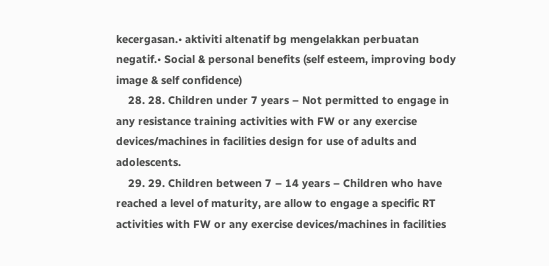kecergasan.• aktiviti altenatif bg mengelakkan perbuatan negatif.• Social & personal benefits (self esteem, improving body image & self confidence)
    28. 28. Children under 7 years – Not permitted to engage in any resistance training activities with FW or any exercise devices/machines in facilities design for use of adults and adolescents.
    29. 29. Children between 7 – 14 years – Children who have reached a level of maturity, are allow to engage a specific RT activities with FW or any exercise devices/machines in facilities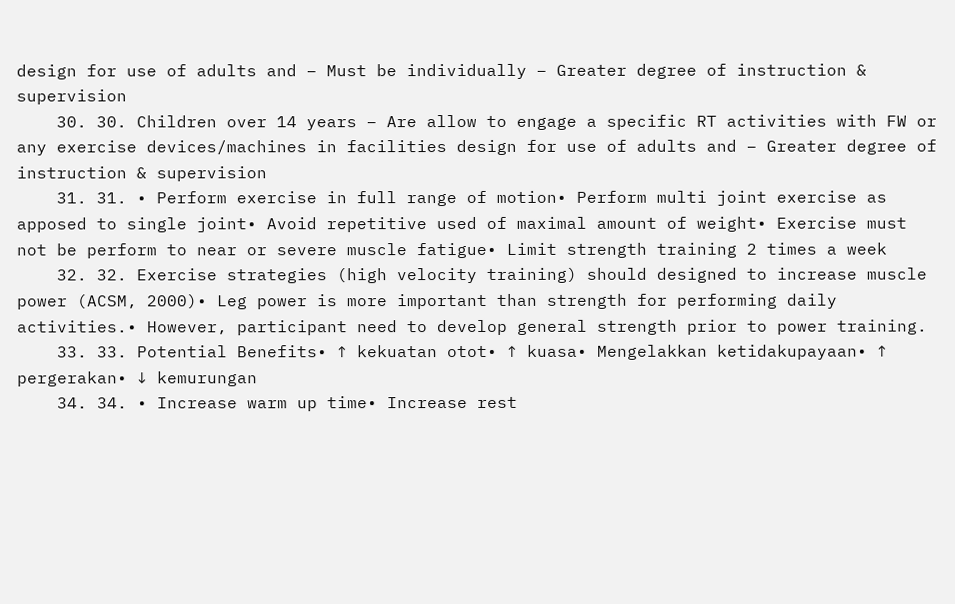design for use of adults and – Must be individually – Greater degree of instruction & supervision
    30. 30. Children over 14 years – Are allow to engage a specific RT activities with FW or any exercise devices/machines in facilities design for use of adults and – Greater degree of instruction & supervision
    31. 31. • Perform exercise in full range of motion• Perform multi joint exercise as apposed to single joint• Avoid repetitive used of maximal amount of weight• Exercise must not be perform to near or severe muscle fatigue• Limit strength training 2 times a week
    32. 32. Exercise strategies (high velocity training) should designed to increase muscle power (ACSM, 2000)• Leg power is more important than strength for performing daily activities.• However, participant need to develop general strength prior to power training.
    33. 33. Potential Benefits• ↑ kekuatan otot• ↑ kuasa• Mengelakkan ketidakupayaan• ↑ pergerakan• ↓ kemurungan
    34. 34. • Increase warm up time• Increase rest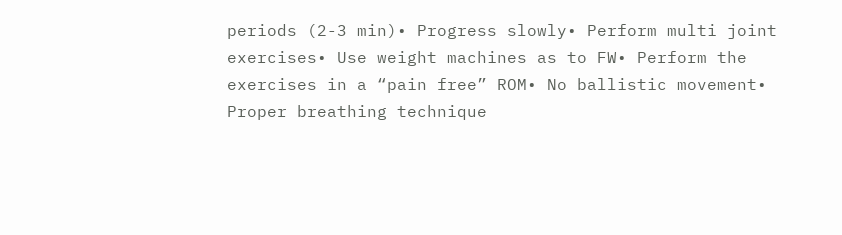periods (2-3 min)• Progress slowly• Perform multi joint exercises• Use weight machines as to FW• Perform the exercises in a “pain free” ROM• No ballistic movement• Proper breathing technique